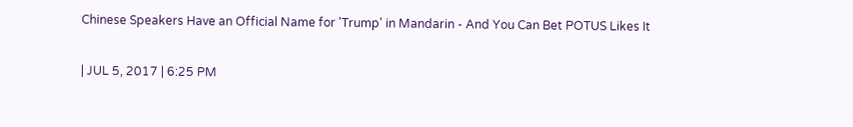Chinese Speakers Have an Official Name for 'Trump' in Mandarin - And You Can Bet POTUS Likes It

| JUL 5, 2017 | 6:25 PM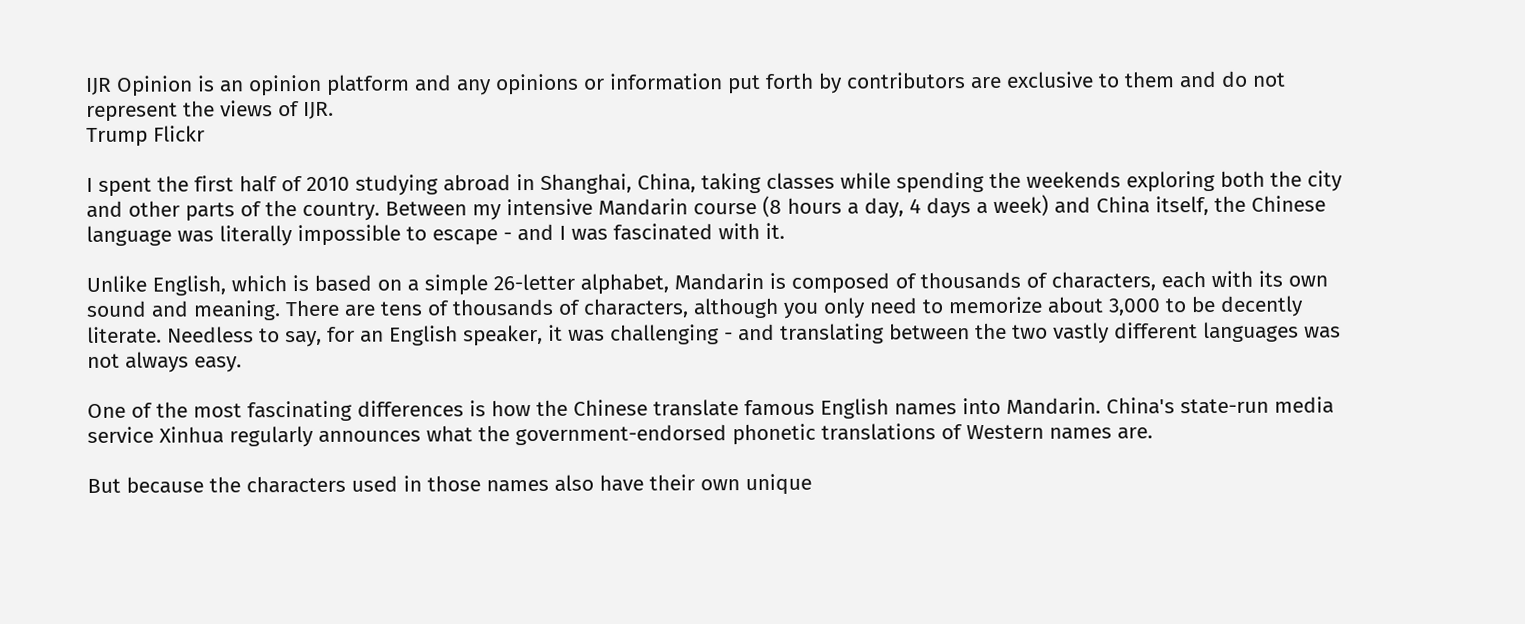IJR Opinion is an opinion platform and any opinions or information put forth by contributors are exclusive to them and do not represent the views of IJR.
Trump Flickr

I spent the first half of 2010 studying abroad in Shanghai, China, taking classes while spending the weekends exploring both the city and other parts of the country. Between my intensive Mandarin course (8 hours a day, 4 days a week) and China itself, the Chinese language was literally impossible to escape - and I was fascinated with it.

Unlike English, which is based on a simple 26-letter alphabet, Mandarin is composed of thousands of characters, each with its own sound and meaning. There are tens of thousands of characters, although you only need to memorize about 3,000 to be decently literate. Needless to say, for an English speaker, it was challenging - and translating between the two vastly different languages was not always easy.

One of the most fascinating differences is how the Chinese translate famous English names into Mandarin. China's state-run media service Xinhua regularly announces what the government-endorsed phonetic translations of Western names are.

But because the characters used in those names also have their own unique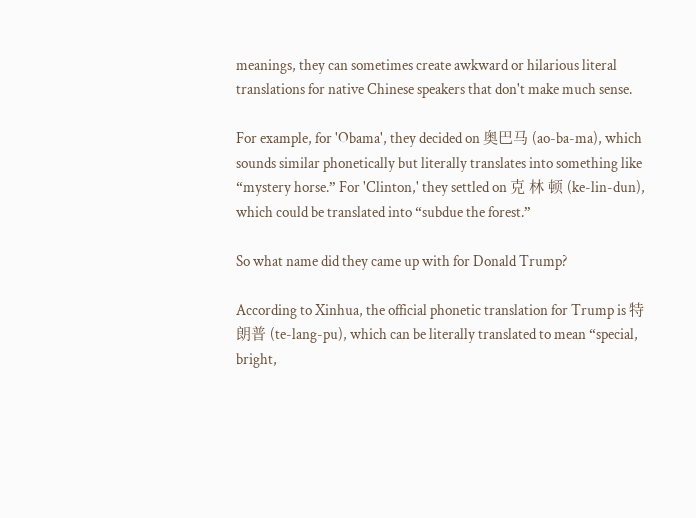meanings, they can sometimes create awkward or hilarious literal translations for native Chinese speakers that don't make much sense.

For example, for 'Obama', they decided on 奥巴马 (ao-ba-ma), which sounds similar phonetically but literally translates into something like “mystery horse.” For 'Clinton,' they settled on 克 林 顿 (ke-lin-dun), which could be translated into “subdue the forest.”

So what name did they came up with for Donald Trump?

According to Xinhua, the official phonetic translation for Trump is 特朗普 (te-lang-pu), which can be literally translated to mean “special, bright,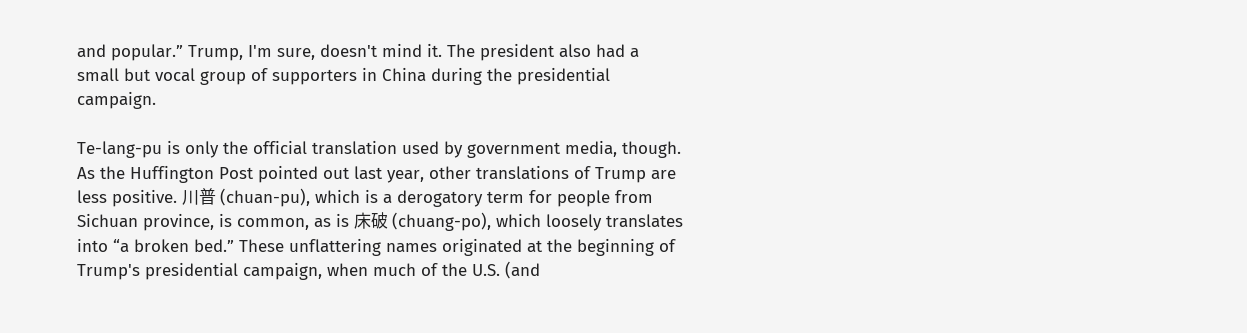and popular.” Trump, I'm sure, doesn't mind it. The president also had a small but vocal group of supporters in China during the presidential campaign.

Te-lang-pu is only the official translation used by government media, though. As the Huffington Post pointed out last year, other translations of Trump are less positive. 川普 (chuan-pu), which is a derogatory term for people from Sichuan province, is common, as is 床破 (chuang-po), which loosely translates into “a broken bed.” These unflattering names originated at the beginning of Trump's presidential campaign, when much of the U.S. (and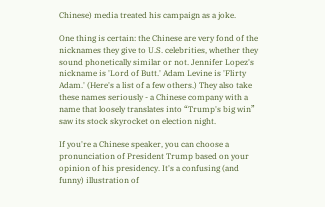Chinese) media treated his campaign as a joke.

One thing is certain: the Chinese are very fond of the nicknames they give to U.S. celebrities, whether they sound phonetically similar or not. Jennifer Lopez's nickname is 'Lord of Butt.' Adam Levine is 'Flirty Adam.' (Here's a list of a few others.) They also take these names seriously - a Chinese company with a name that loosely translates into “Trump's big win” saw its stock skyrocket on election night.

If you're a Chinese speaker, you can choose a pronunciation of President Trump based on your opinion of his presidency. It's a confusing (and funny) illustration of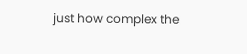just how complex the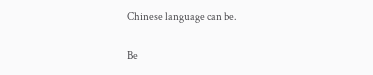Chinese language can be.

Be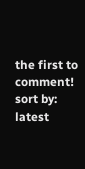the first to comment!
sort by: latest